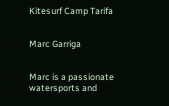Kitesurf Camp Tarifa


Marc Garriga


Marc is a passionate watersports and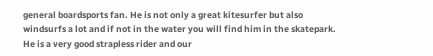general boardsports fan. He is not only a great kitesurfer but also windsurfs a lot and if not in the water you will find him in the skatepark. He is a very good strapless rider and our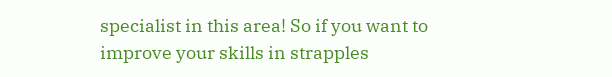specialist in this area! So if you want to improve your skills in strapples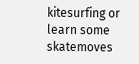kitesurfing or learn some skatemoves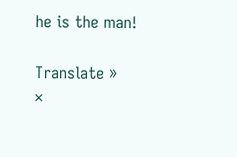he is the man!

Translate »
×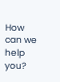How can we help you?